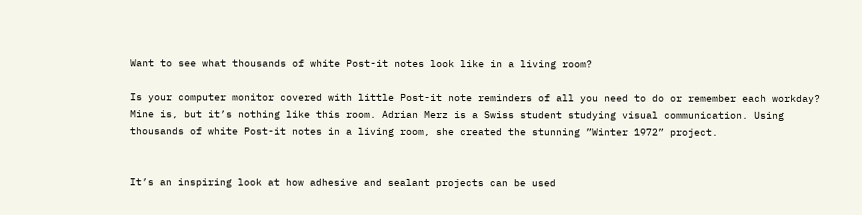Want to see what thousands of white Post-it notes look like in a living room?

Is your computer monitor covered with little Post-it note reminders of all you need to do or remember each workday? Mine is, but it’s nothing like this room. Adrian Merz is a Swiss student studying visual communication. Using thousands of white Post-it notes in a living room, she created the stunning ”Winter 1972” project.


It’s an inspiring look at how adhesive and sealant projects can be used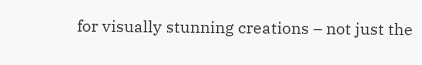for visually stunning creations – not just the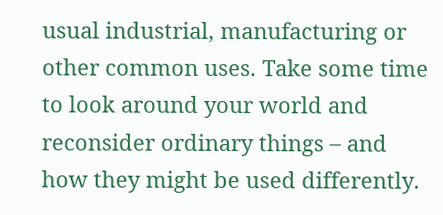usual industrial, manufacturing or other common uses. Take some time to look around your world and reconsider ordinary things – and how they might be used differently.